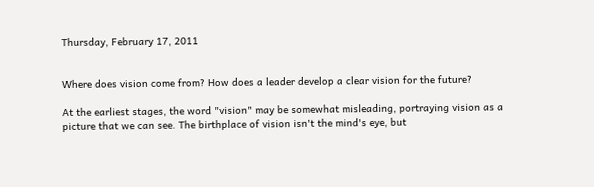Thursday, February 17, 2011


Where does vision come from? How does a leader develop a clear vision for the future?

At the earliest stages, the word "vision" may be somewhat misleading, portraying vision as a picture that we can see. The birthplace of vision isn't the mind's eye, but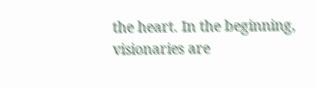the heart. In the beginning, visionaries are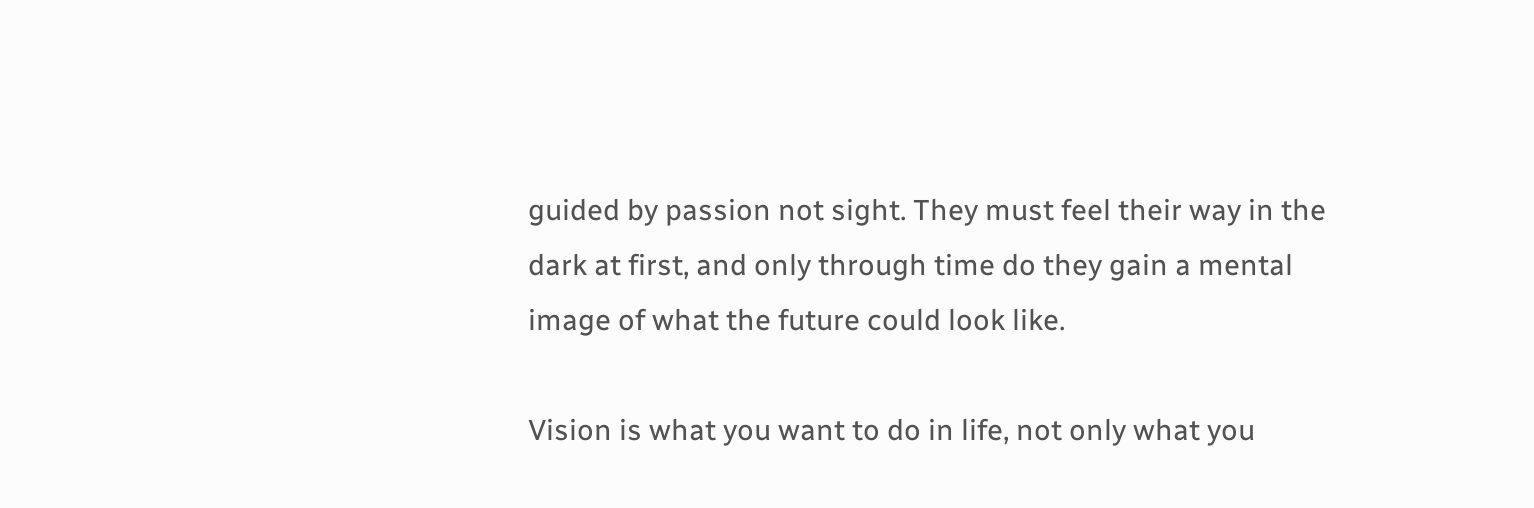guided by passion not sight. They must feel their way in the dark at first, and only through time do they gain a mental image of what the future could look like.

Vision is what you want to do in life, not only what you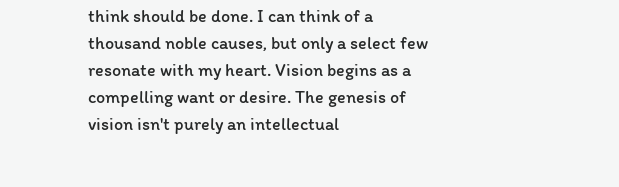think should be done. I can think of a thousand noble causes, but only a select few resonate with my heart. Vision begins as a compelling want or desire. The genesis of vision isn't purely an intellectual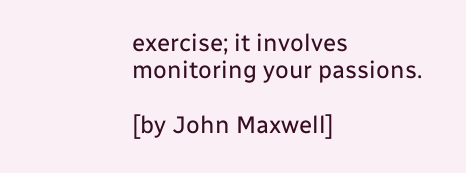exercise; it involves monitoring your passions.

[by John Maxwell]